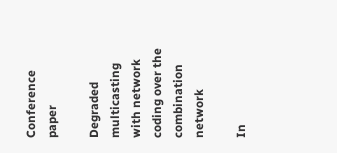Conference paper

Degraded multicasting with network coding over the combination network

In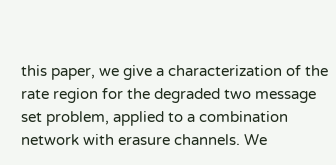this paper, we give a characterization of the rate region for the degraded two message set problem, applied to a combination network with erasure channels. We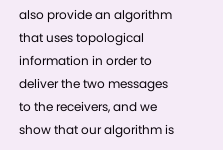also provide an algorithm that uses topological information in order to deliver the two messages to the receivers, and we show that our algorithm is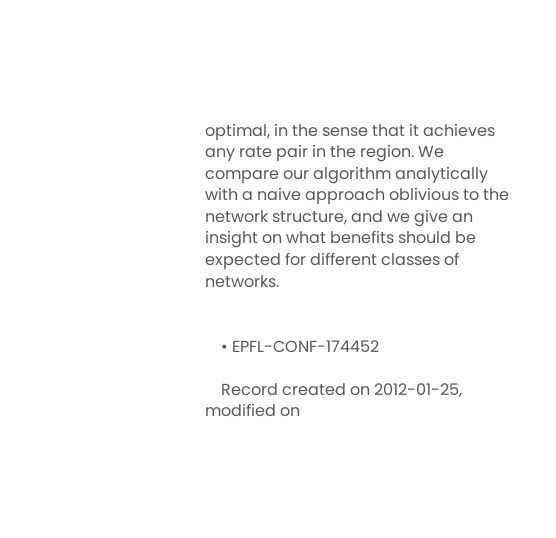optimal, in the sense that it achieves any rate pair in the region. We compare our algorithm analytically with a naive approach oblivious to the network structure, and we give an insight on what benefits should be expected for different classes of networks.


    • EPFL-CONF-174452

    Record created on 2012-01-25, modified on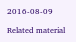2016-08-09

Related material